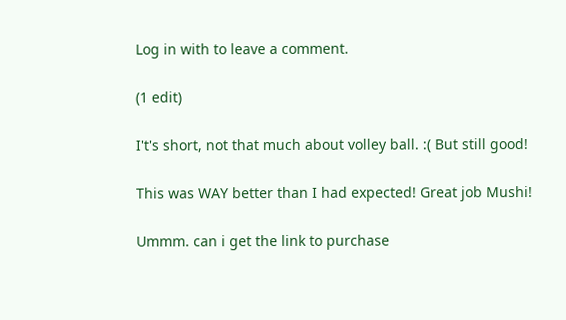Log in with to leave a comment.

(1 edit)

I't's short, not that much about volley ball. :( But still good!

This was WAY better than I had expected! Great job Mushi!

Ummm. can i get the link to purchase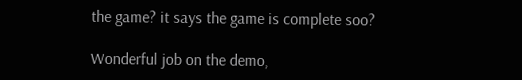the game? it says the game is complete soo?

Wonderful job on the demo,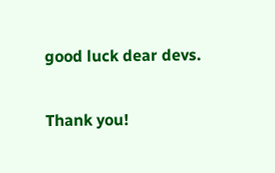good luck dear devs.

Thank you!